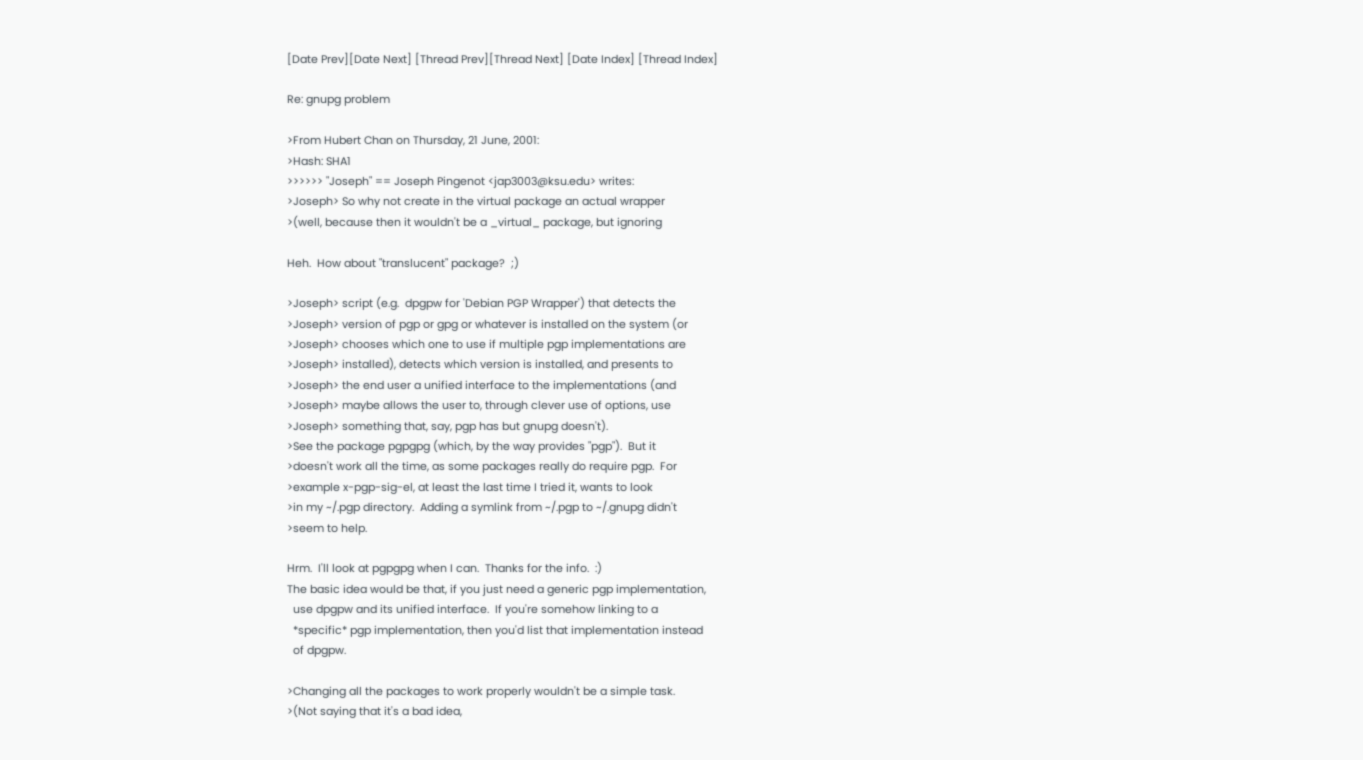[Date Prev][Date Next] [Thread Prev][Thread Next] [Date Index] [Thread Index]

Re: gnupg problem

>From Hubert Chan on Thursday, 21 June, 2001:
>Hash: SHA1
>>>>>> "Joseph" == Joseph Pingenot <jap3003@ksu.edu> writes:
>Joseph> So why not create in the virtual package an actual wrapper
>(well, because then it wouldn't be a _virtual_ package, but ignoring

Heh.  How about "translucent" package?  ;)

>Joseph> script (e.g.  dpgpw for 'Debian PGP Wrapper') that detects the
>Joseph> version of pgp or gpg or whatever is installed on the system (or
>Joseph> chooses which one to use if multiple pgp implementations are
>Joseph> installed), detects which version is installed, and presents to
>Joseph> the end user a unified interface to the implementations (and
>Joseph> maybe allows the user to, through clever use of options, use
>Joseph> something that, say, pgp has but gnupg doesn't).
>See the package pgpgpg (which, by the way provides "pgp").  But it
>doesn't work all the time, as some packages really do require pgp.  For
>example x-pgp-sig-el, at least the last time I tried it, wants to look
>in my ~/.pgp directory.  Adding a symlink from ~/.pgp to ~/.gnupg didn't
>seem to help.

Hrm.  I'll look at pgpgpg when I can.  Thanks for the info.  :)
The basic idea would be that, if you just need a generic pgp implementation,
  use dpgpw and its unified interface.  If you're somehow linking to a
  *specific* pgp implementation, then you'd list that implementation instead
  of dpgpw.

>Changing all the packages to work properly wouldn't be a simple task.
>(Not saying that it's a bad idea,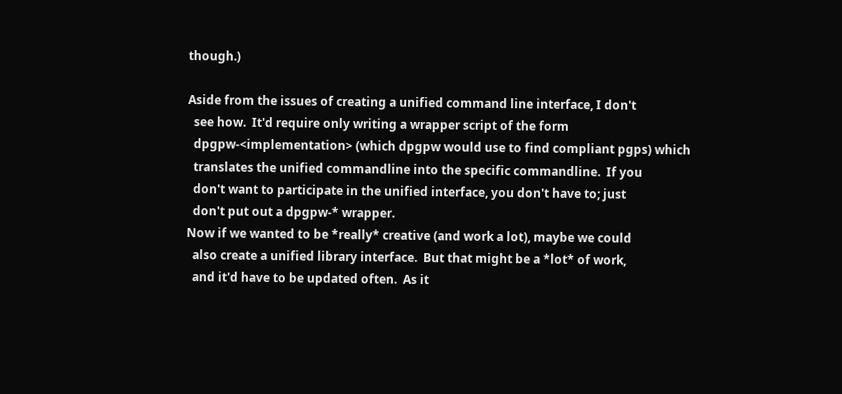though.)

Aside from the issues of creating a unified command line interface, I don't
  see how.  It'd require only writing a wrapper script of the form
  dpgpw-<implementation> (which dpgpw would use to find compliant pgps) which
  translates the unified commandline into the specific commandline.  If you
  don't want to participate in the unified interface, you don't have to; just
  don't put out a dpgpw-* wrapper.
Now if we wanted to be *really* creative (and work a lot), maybe we could
  also create a unified library interface.  But that might be a *lot* of work,
  and it'd have to be updated often.  As it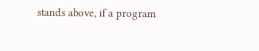stands above, if a program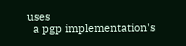uses
  a pgp implementation's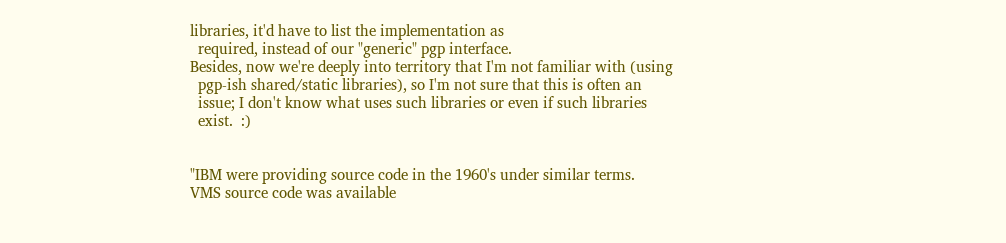libraries, it'd have to list the implementation as
  required, instead of our "generic" pgp interface.
Besides, now we're deeply into territory that I'm not familiar with (using
  pgp-ish shared/static libraries), so I'm not sure that this is often an
  issue; I don't know what uses such libraries or even if such libraries
  exist.  :)


"IBM were providing source code in the 1960's under similar terms.
VMS source code was available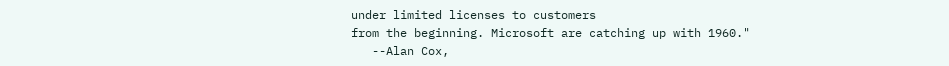under limited licenses to customers
from the beginning. Microsoft are catching up with 1960."
   --Alan Cox,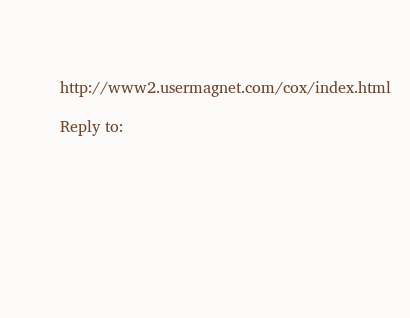http://www2.usermagnet.com/cox/index.html

Reply to: